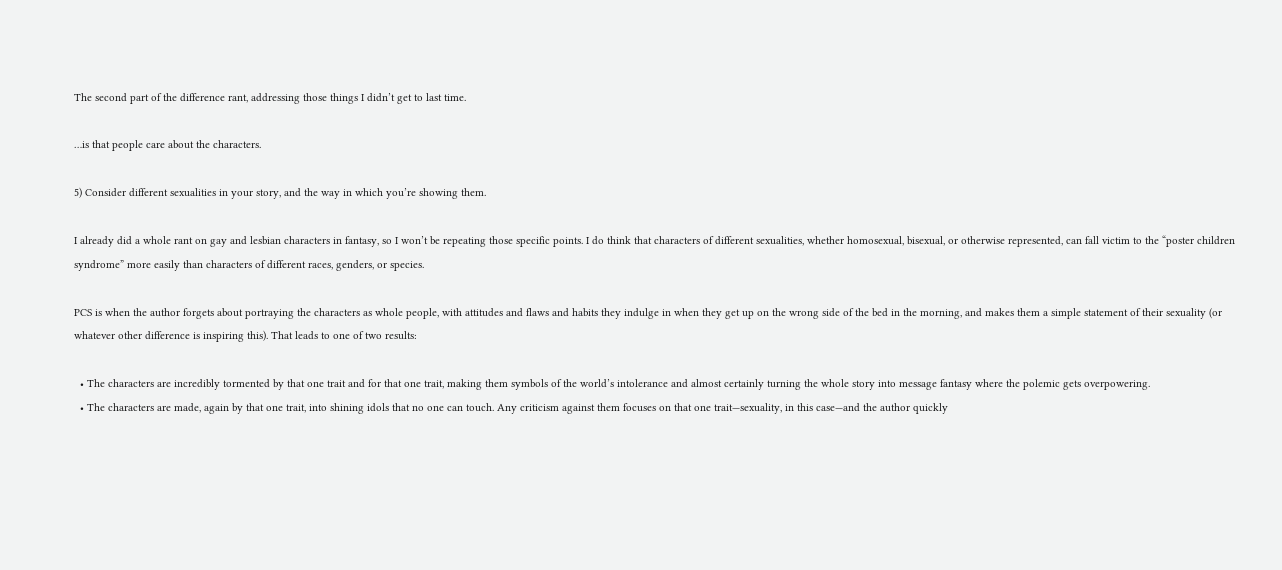The second part of the difference rant, addressing those things I didn’t get to last time.

…is that people care about the characters.

5) Consider different sexualities in your story, and the way in which you’re showing them.

I already did a whole rant on gay and lesbian characters in fantasy, so I won’t be repeating those specific points. I do think that characters of different sexualities, whether homosexual, bisexual, or otherwise represented, can fall victim to the “poster children syndrome” more easily than characters of different races, genders, or species.

PCS is when the author forgets about portraying the characters as whole people, with attitudes and flaws and habits they indulge in when they get up on the wrong side of the bed in the morning, and makes them a simple statement of their sexuality (or whatever other difference is inspiring this). That leads to one of two results:

  • The characters are incredibly tormented by that one trait and for that one trait, making them symbols of the world’s intolerance and almost certainly turning the whole story into message fantasy where the polemic gets overpowering.
  • The characters are made, again by that one trait, into shining idols that no one can touch. Any criticism against them focuses on that one trait—sexuality, in this case—and the author quickly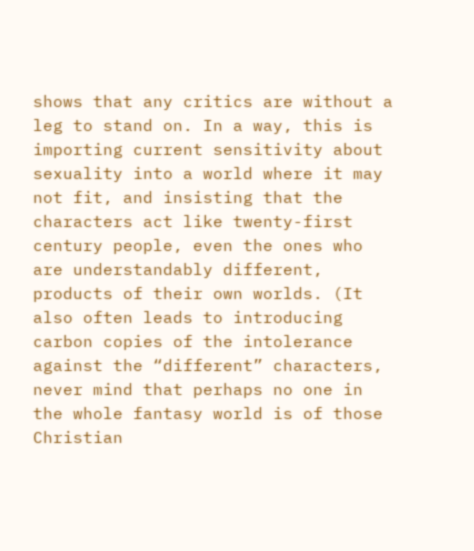shows that any critics are without a leg to stand on. In a way, this is importing current sensitivity about sexuality into a world where it may not fit, and insisting that the characters act like twenty-first century people, even the ones who are understandably different, products of their own worlds. (It also often leads to introducing carbon copies of the intolerance against the “different” characters, never mind that perhaps no one in the whole fantasy world is of those Christian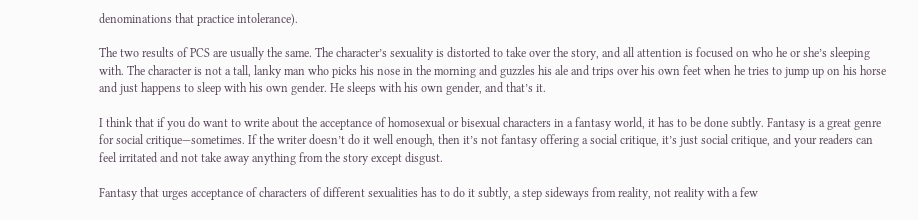denominations that practice intolerance).

The two results of PCS are usually the same. The character’s sexuality is distorted to take over the story, and all attention is focused on who he or she’s sleeping with. The character is not a tall, lanky man who picks his nose in the morning and guzzles his ale and trips over his own feet when he tries to jump up on his horse and just happens to sleep with his own gender. He sleeps with his own gender, and that’s it.

I think that if you do want to write about the acceptance of homosexual or bisexual characters in a fantasy world, it has to be done subtly. Fantasy is a great genre for social critique—sometimes. If the writer doesn’t do it well enough, then it’s not fantasy offering a social critique, it’s just social critique, and your readers can feel irritated and not take away anything from the story except disgust.

Fantasy that urges acceptance of characters of different sexualities has to do it subtly, a step sideways from reality, not reality with a few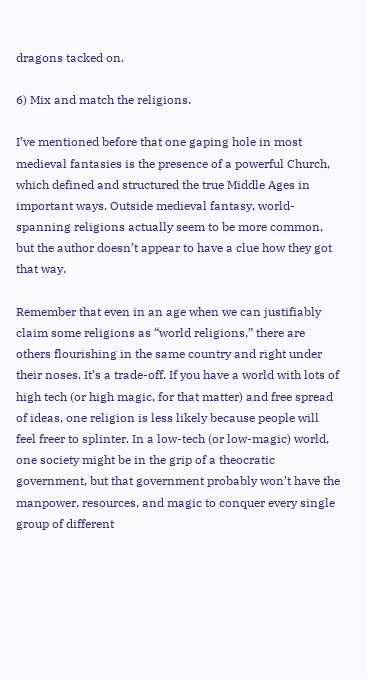dragons tacked on.

6) Mix and match the religions.

I’ve mentioned before that one gaping hole in most medieval fantasies is the presence of a powerful Church, which defined and structured the true Middle Ages in important ways. Outside medieval fantasy, world-spanning religions actually seem to be more common, but the author doesn’t appear to have a clue how they got that way.

Remember that even in an age when we can justifiably claim some religions as “world religions,” there are others flourishing in the same country and right under their noses. It’s a trade-off. If you have a world with lots of high tech (or high magic, for that matter) and free spread of ideas, one religion is less likely because people will feel freer to splinter. In a low-tech (or low-magic) world, one society might be in the grip of a theocratic government, but that government probably won’t have the manpower, resources, and magic to conquer every single group of different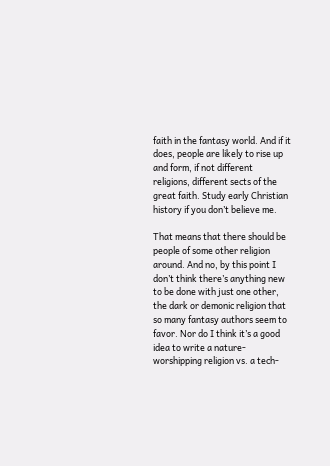faith in the fantasy world. And if it does, people are likely to rise up and form, if not different religions, different sects of the great faith. Study early Christian history if you don’t believe me.

That means that there should be people of some other religion around. And no, by this point I don’t think there’s anything new to be done with just one other, the dark or demonic religion that so many fantasy authors seem to favor. Nor do I think it’s a good idea to write a nature-worshipping religion vs. a tech-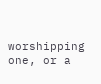worshipping one, or a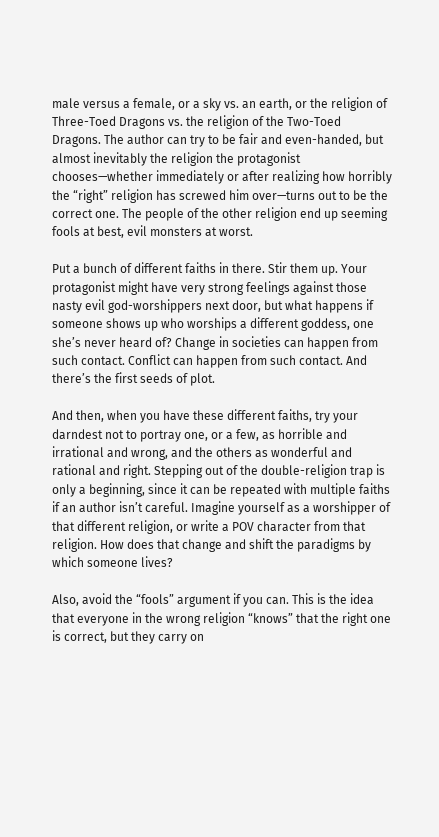male versus a female, or a sky vs. an earth, or the religion of Three-Toed Dragons vs. the religion of the Two-Toed Dragons. The author can try to be fair and even-handed, but almost inevitably the religion the protagonist chooses—whether immediately or after realizing how horribly the “right” religion has screwed him over—turns out to be the correct one. The people of the other religion end up seeming fools at best, evil monsters at worst.

Put a bunch of different faiths in there. Stir them up. Your protagonist might have very strong feelings against those nasty evil god-worshippers next door, but what happens if someone shows up who worships a different goddess, one she’s never heard of? Change in societies can happen from such contact. Conflict can happen from such contact. And there’s the first seeds of plot.

And then, when you have these different faiths, try your darndest not to portray one, or a few, as horrible and irrational and wrong, and the others as wonderful and rational and right. Stepping out of the double-religion trap is only a beginning, since it can be repeated with multiple faiths if an author isn’t careful. Imagine yourself as a worshipper of that different religion, or write a POV character from that religion. How does that change and shift the paradigms by which someone lives?

Also, avoid the “fools” argument if you can. This is the idea that everyone in the wrong religion “knows” that the right one is correct, but they carry on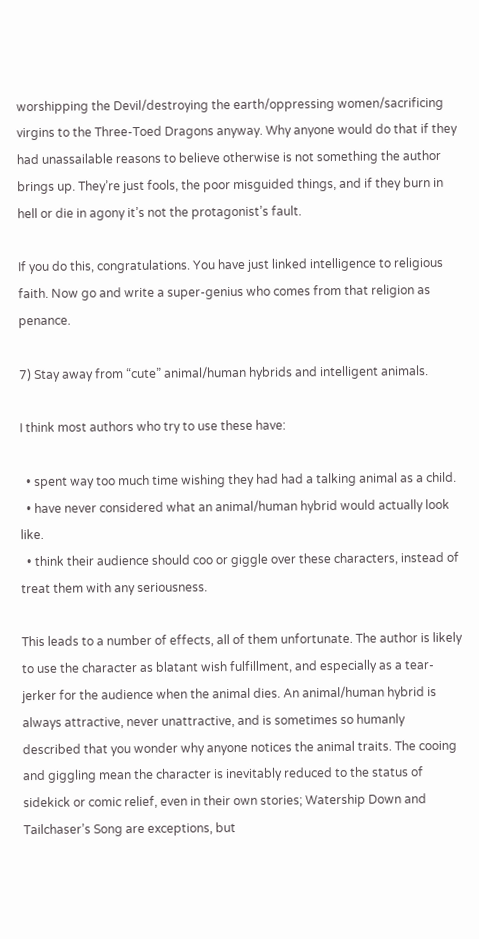worshipping the Devil/destroying the earth/oppressing women/sacrificing virgins to the Three-Toed Dragons anyway. Why anyone would do that if they had unassailable reasons to believe otherwise is not something the author brings up. They’re just fools, the poor misguided things, and if they burn in hell or die in agony it’s not the protagonist’s fault.

If you do this, congratulations. You have just linked intelligence to religious faith. Now go and write a super-genius who comes from that religion as penance.

7) Stay away from “cute” animal/human hybrids and intelligent animals.

I think most authors who try to use these have:

  • spent way too much time wishing they had had a talking animal as a child.
  • have never considered what an animal/human hybrid would actually look like.
  • think their audience should coo or giggle over these characters, instead of treat them with any seriousness.

This leads to a number of effects, all of them unfortunate. The author is likely to use the character as blatant wish fulfillment, and especially as a tear-jerker for the audience when the animal dies. An animal/human hybrid is always attractive, never unattractive, and is sometimes so humanly described that you wonder why anyone notices the animal traits. The cooing and giggling mean the character is inevitably reduced to the status of sidekick or comic relief, even in their own stories; Watership Down and Tailchaser’s Song are exceptions, but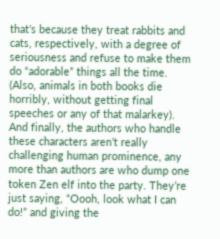that’s because they treat rabbits and cats, respectively, with a degree of seriousness and refuse to make them do “adorable” things all the time. (Also, animals in both books die horribly, without getting final speeches or any of that malarkey). And finally, the authors who handle these characters aren’t really challenging human prominence, any more than authors are who dump one token Zen elf into the party. They’re just saying, “Oooh, look what I can do!” and giving the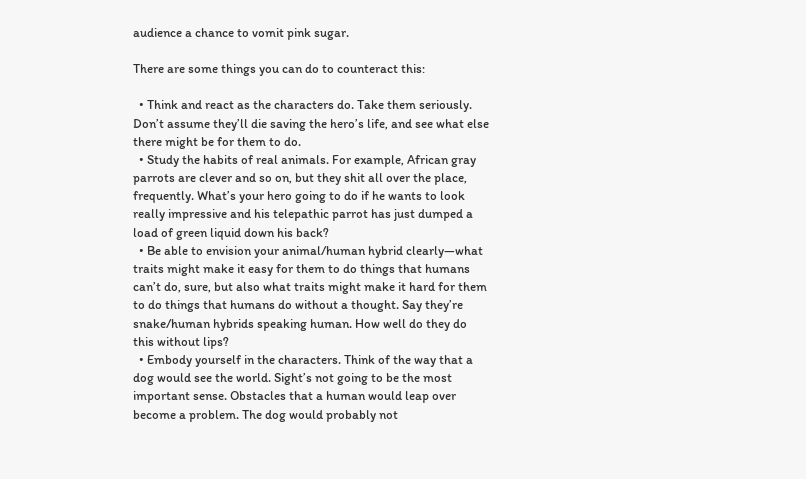audience a chance to vomit pink sugar.

There are some things you can do to counteract this:

  • Think and react as the characters do. Take them seriously. Don’t assume they’ll die saving the hero’s life, and see what else there might be for them to do.
  • Study the habits of real animals. For example, African gray parrots are clever and so on, but they shit all over the place, frequently. What’s your hero going to do if he wants to look really impressive and his telepathic parrot has just dumped a load of green liquid down his back?
  • Be able to envision your animal/human hybrid clearly—what traits might make it easy for them to do things that humans can’t do, sure, but also what traits might make it hard for them to do things that humans do without a thought. Say they’re snake/human hybrids speaking human. How well do they do this without lips?
  • Embody yourself in the characters. Think of the way that a dog would see the world. Sight’s not going to be the most important sense. Obstacles that a human would leap over become a problem. The dog would probably not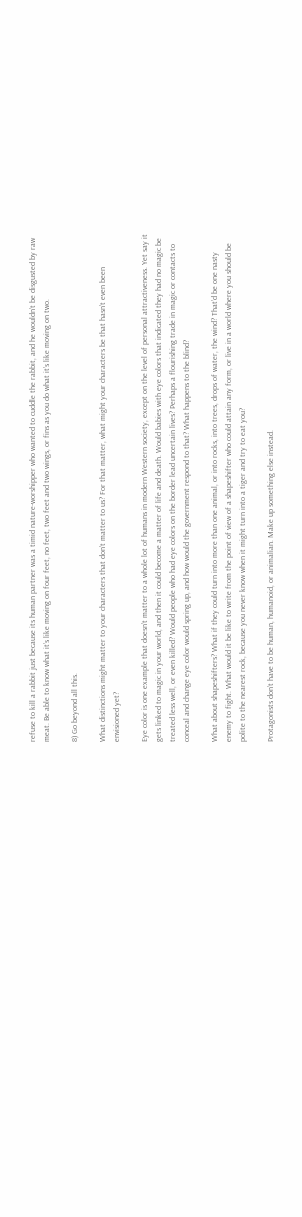refuse to kill a rabbit just because its human partner was a timid nature-worshipper who wanted to cuddle the rabbit, and he wouldn’t be disgusted by raw meat. Be able to know what it’s like moving on four feet, no feet, two feet and two wings, or fins as you do what it’s like moving on two.

8) Go beyond all this.

What distinctions might matter to your characters that don’t matter to us? For that matter, what might your characters be that hasn’t even been envisioned yet?

Eye color is one example that doesn’t matter to a whole lot of humans in modern Western society, except on the level of personal attractiveness. Yet say it gets linked to magic in your world, and then it could become a matter of life and death. Would babies with eye colors that indicated they had no magic be treated less well, or even killed? Would people who had eye colors on the border lead uncertain lives? Perhaps a flourishing trade in magic or contacts to conceal and change eye color would spring up, and how would the government respond to that? What happens to the blind?

What about shapeshifters? What if they could turn into more than one animal, or into rocks, into trees, drops of water, the wind? That’d be one nasty enemy to fight. What would it be like to write from the point of view of a shapeshifter who could attain any form, or live in a world where you should be polite to the nearest rock, because you never know when it might turn into a tiger and try to eat you?

Protagonists don’t have to be human, humanoid, or animalian. Make up something else instead.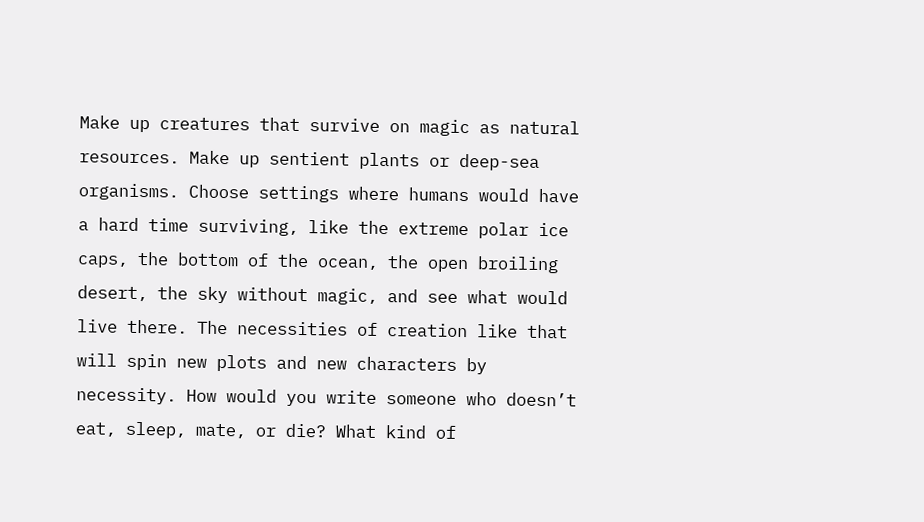Make up creatures that survive on magic as natural resources. Make up sentient plants or deep-sea organisms. Choose settings where humans would have a hard time surviving, like the extreme polar ice caps, the bottom of the ocean, the open broiling desert, the sky without magic, and see what would live there. The necessities of creation like that will spin new plots and new characters by necessity. How would you write someone who doesn’t eat, sleep, mate, or die? What kind of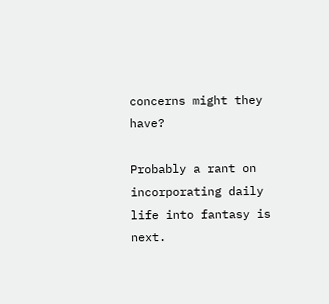concerns might they have?

Probably a rant on incorporating daily life into fantasy is next.